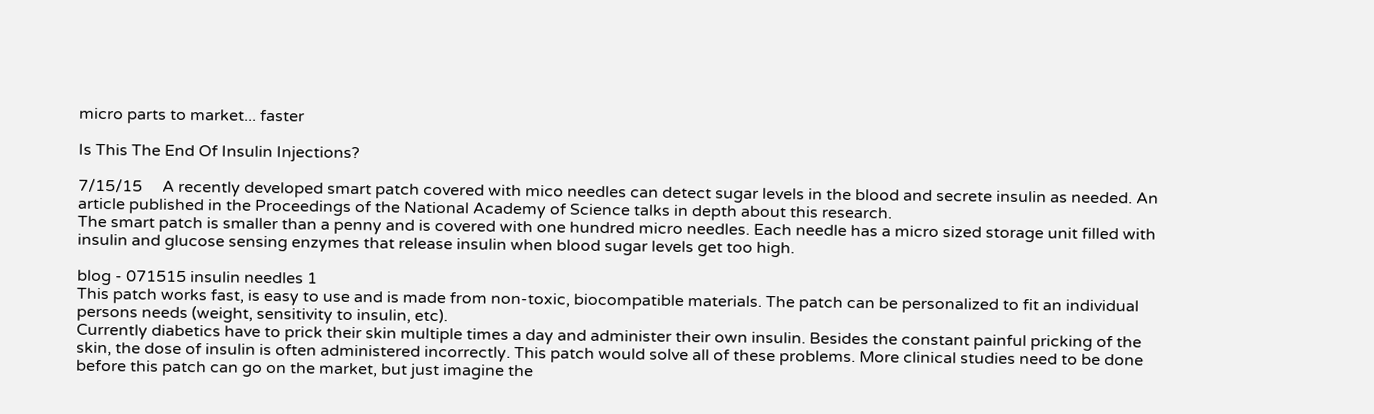micro parts to market... faster

Is This The End Of Insulin Injections?

7/15/15     A recently developed smart patch covered with mico needles can detect sugar levels in the blood and secrete insulin as needed. An article published in the Proceedings of the National Academy of Science talks in depth about this research.
The smart patch is smaller than a penny and is covered with one hundred micro needles. Each needle has a micro sized storage unit filled with insulin and glucose sensing enzymes that release insulin when blood sugar levels get too high.

blog - 071515 insulin needles 1
This patch works fast, is easy to use and is made from non-toxic, biocompatible materials. The patch can be personalized to fit an individual persons needs (weight, sensitivity to insulin, etc).
Currently diabetics have to prick their skin multiple times a day and administer their own insulin. Besides the constant painful pricking of the skin, the dose of insulin is often administered incorrectly. This patch would solve all of these problems. More clinical studies need to be done before this patch can go on the market, but just imagine the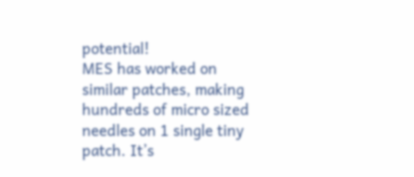potential!
MES has worked on similar patches, making hundreds of micro sized needles on 1 single tiny patch. It’s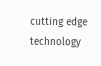cutting edge technology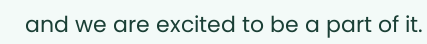and we are excited to be a part of it.